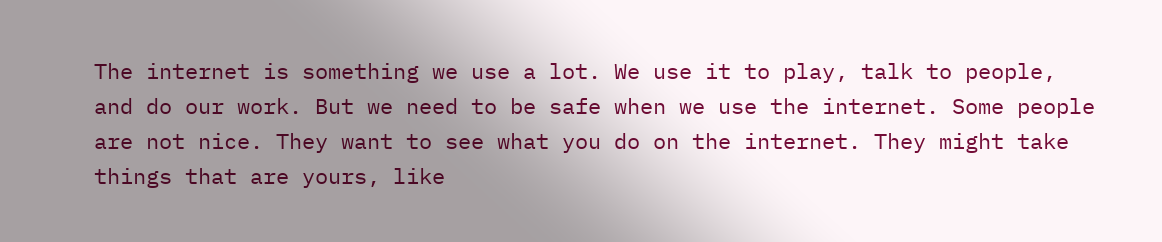The internet is something we use a lot. We use it to play, talk to people, and do our work. But we need to be safe when we use the internet. Some people are not nice. They want to see what you do on the internet. They might take things that are yours, like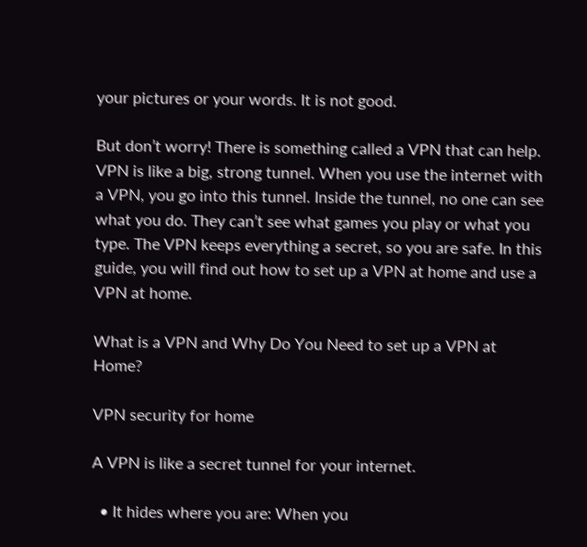your pictures or your words. It is not good.

But don’t worry! There is something called a VPN that can help. VPN is like a big, strong tunnel. When you use the internet with a VPN, you go into this tunnel. Inside the tunnel, no one can see what you do. They can’t see what games you play or what you type. The VPN keeps everything a secret, so you are safe. In this guide, you will find out how to set up a VPN at home and use a VPN at home.

What is a VPN and Why Do You Need to set up a VPN at Home?

VPN security for home

A VPN is like a secret tunnel for your internet.

  • It hides where you are: When you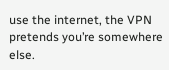use the internet, the VPN pretends you’re somewhere else.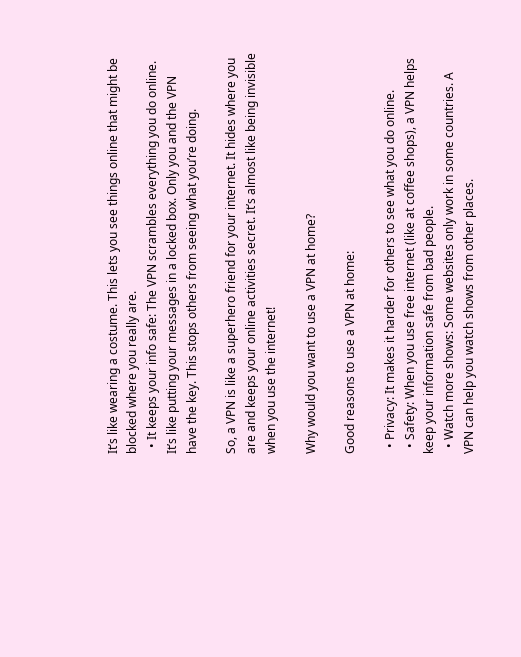It’s like wearing a costume. This lets you see things online that might be blocked where you really are.
  • It keeps your info safe: The VPN scrambles everything you do online. It’s like putting your messages in a locked box. Only you and the VPN have the key. This stops others from seeing what you’re doing.

So, a VPN is like a superhero friend for your internet. It hides where you are and keeps your online activities secret. It’s almost like being invisible when you use the internet!

Why would you want to use a VPN at home?

Good reasons to use a VPN at home:

  • Privacy: It makes it harder for others to see what you do online.
  • Safety: When you use free internet (like at coffee shops), a VPN helps keep your information safe from bad people.
  • Watch more shows: Some websites only work in some countries. A VPN can help you watch shows from other places.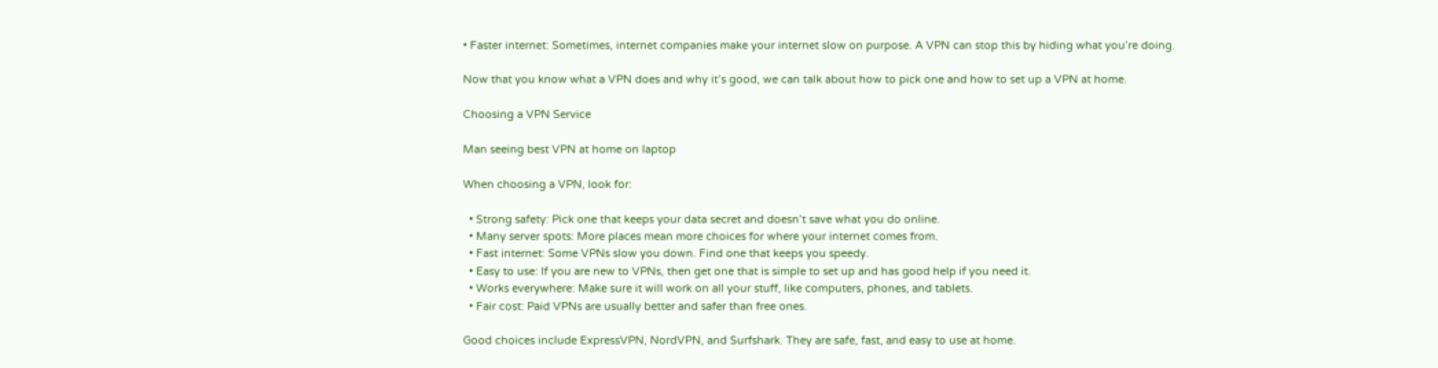• Faster internet: Sometimes, internet companies make your internet slow on purpose. A VPN can stop this by hiding what you’re doing.

Now that you know what a VPN does and why it’s good, we can talk about how to pick one and how to set up a VPN at home.

Choosing a VPN Service

Man seeing best VPN at home on laptop

When choosing a VPN, look for:

  • Strong safety: Pick one that keeps your data secret and doesn’t save what you do online.
  • Many server spots: More places mean more choices for where your internet comes from.
  • Fast internet: Some VPNs slow you down. Find one that keeps you speedy.
  • Easy to use: If you are new to VPNs, then get one that is simple to set up and has good help if you need it.
  • Works everywhere: Make sure it will work on all your stuff, like computers, phones, and tablets.
  • Fair cost: Paid VPNs are usually better and safer than free ones.

Good choices include ExpressVPN, NordVPN, and Surfshark. They are safe, fast, and easy to use at home.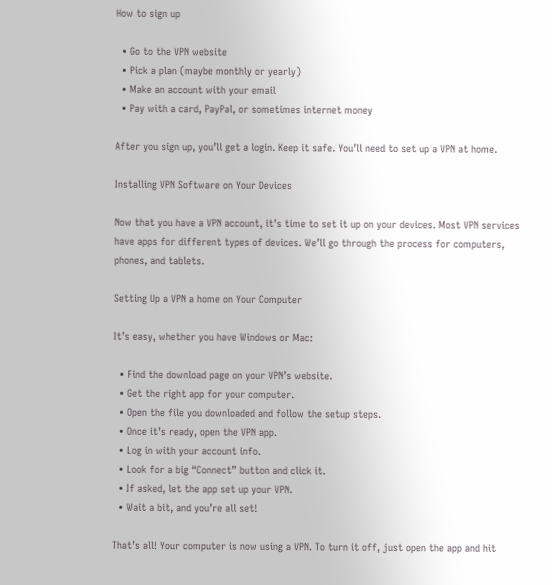How to sign up

  • Go to the VPN website
  • Pick a plan (maybe monthly or yearly)
  • Make an account with your email
  • Pay with a card, PayPal, or sometimes internet money

After you sign up, you’ll get a login. Keep it safe. You’ll need to set up a VPN at home.

Installing VPN Software on Your Devices

Now that you have a VPN account, it’s time to set it up on your devices. Most VPN services have apps for different types of devices. We’ll go through the process for computers, phones, and tablets.

Setting Up a VPN a home on Your Computer

It’s easy, whether you have Windows or Mac:

  • Find the download page on your VPN’s website.
  • Get the right app for your computer.
  • Open the file you downloaded and follow the setup steps.
  • Once it’s ready, open the VPN app.
  • Log in with your account info.
  • Look for a big “Connect” button and click it.
  • If asked, let the app set up your VPN.
  • Wait a bit, and you’re all set!

That’s all! Your computer is now using a VPN. To turn it off, just open the app and hit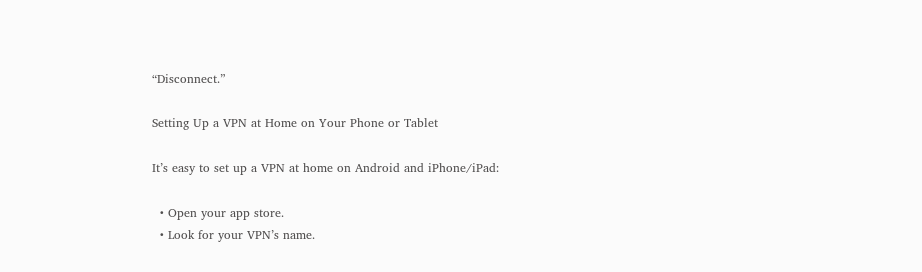“Disconnect.”

Setting Up a VPN at Home on Your Phone or Tablet

It’s easy to set up a VPN at home on Android and iPhone/iPad:

  • Open your app store.
  • Look for your VPN’s name.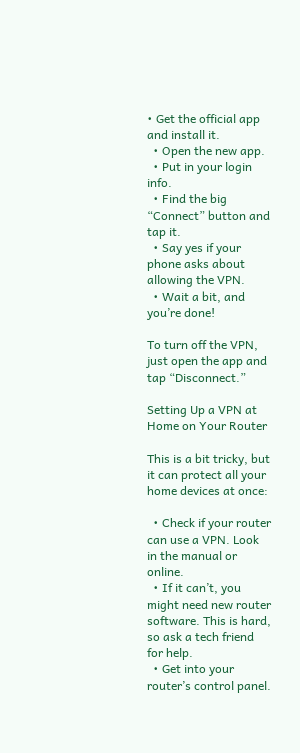• Get the official app and install it.
  • Open the new app.
  • Put in your login info.
  • Find the big “Connect” button and tap it.
  • Say yes if your phone asks about allowing the VPN.
  • Wait a bit, and you’re done!

To turn off the VPN, just open the app and tap “Disconnect.”

Setting Up a VPN at Home on Your Router

This is a bit tricky, but it can protect all your home devices at once:

  • Check if your router can use a VPN. Look in the manual or online.
  • If it can’t, you might need new router software. This is hard, so ask a tech friend for help.
  • Get into your router’s control panel.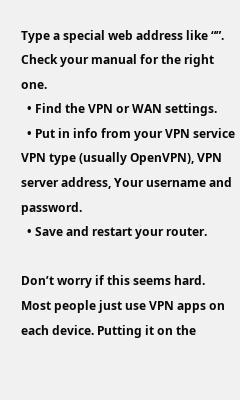Type a special web address like “”. Check your manual for the right one.
  • Find the VPN or WAN settings.
  • Put in info from your VPN service VPN type (usually OpenVPN), VPN server address, Your username and password.
  • Save and restart your router.

Don’t worry if this seems hard. Most people just use VPN apps on each device. Putting it on the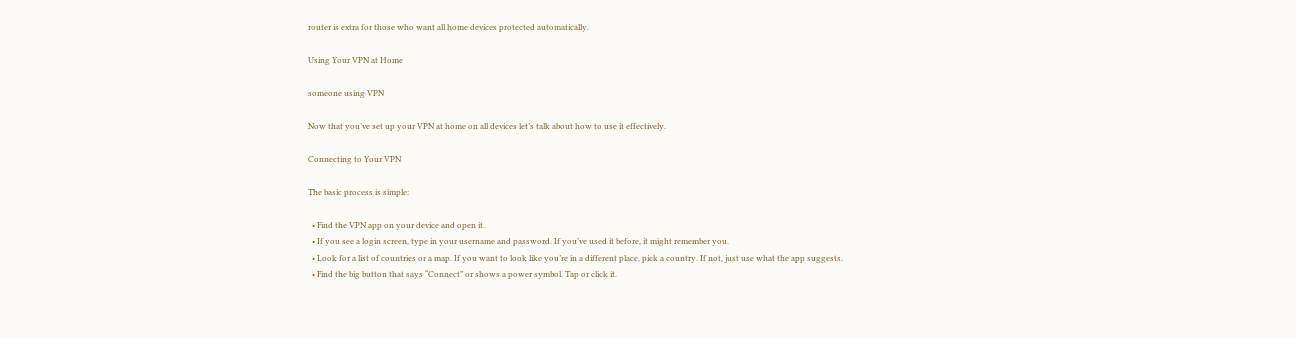router is extra for those who want all home devices protected automatically.

Using Your VPN at Home

someone using VPN

Now that you’ve set up your VPN at home on all devices let’s talk about how to use it effectively.

Connecting to Your VPN

The basic process is simple:

  • Find the VPN app on your device and open it.
  • If you see a login screen, type in your username and password. If you’ve used it before, it might remember you.
  • Look for a list of countries or a map. If you want to look like you’re in a different place, pick a country. If not, just use what the app suggests.
  • Find the big button that says “Connect” or shows a power symbol. Tap or click it.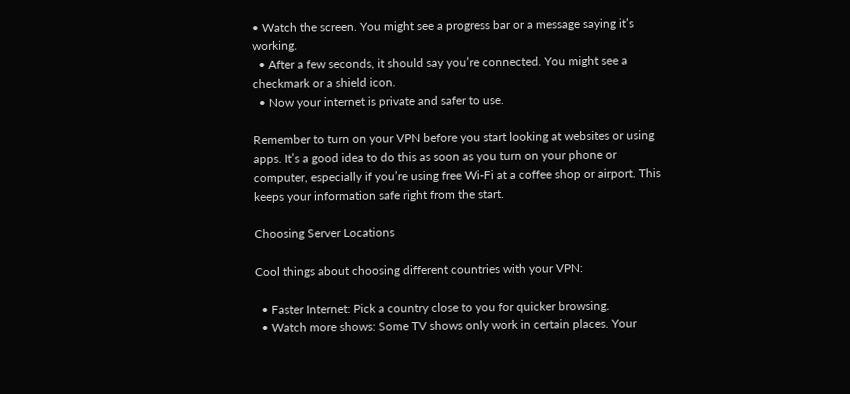• Watch the screen. You might see a progress bar or a message saying it’s working.
  • After a few seconds, it should say you’re connected. You might see a checkmark or a shield icon.
  • Now your internet is private and safer to use.

Remember to turn on your VPN before you start looking at websites or using apps. It’s a good idea to do this as soon as you turn on your phone or computer, especially if you’re using free Wi-Fi at a coffee shop or airport. This keeps your information safe right from the start.

Choosing Server Locations

Cool things about choosing different countries with your VPN:

  • Faster Internet: Pick a country close to you for quicker browsing.
  • Watch more shows: Some TV shows only work in certain places. Your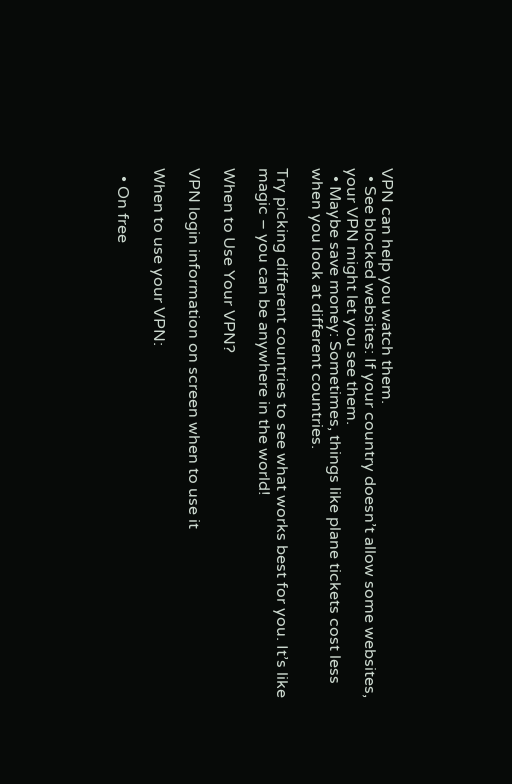VPN can help you watch them.
  • See blocked websites: If your country doesn’t allow some websites, your VPN might let you see them.
  • Maybe save money: Sometimes, things like plane tickets cost less when you look at different countries.

Try picking different countries to see what works best for you. It’s like magic – you can be anywhere in the world!

When to Use Your VPN?

VPN login information on screen when to use it

When to use your VPN:

  • On free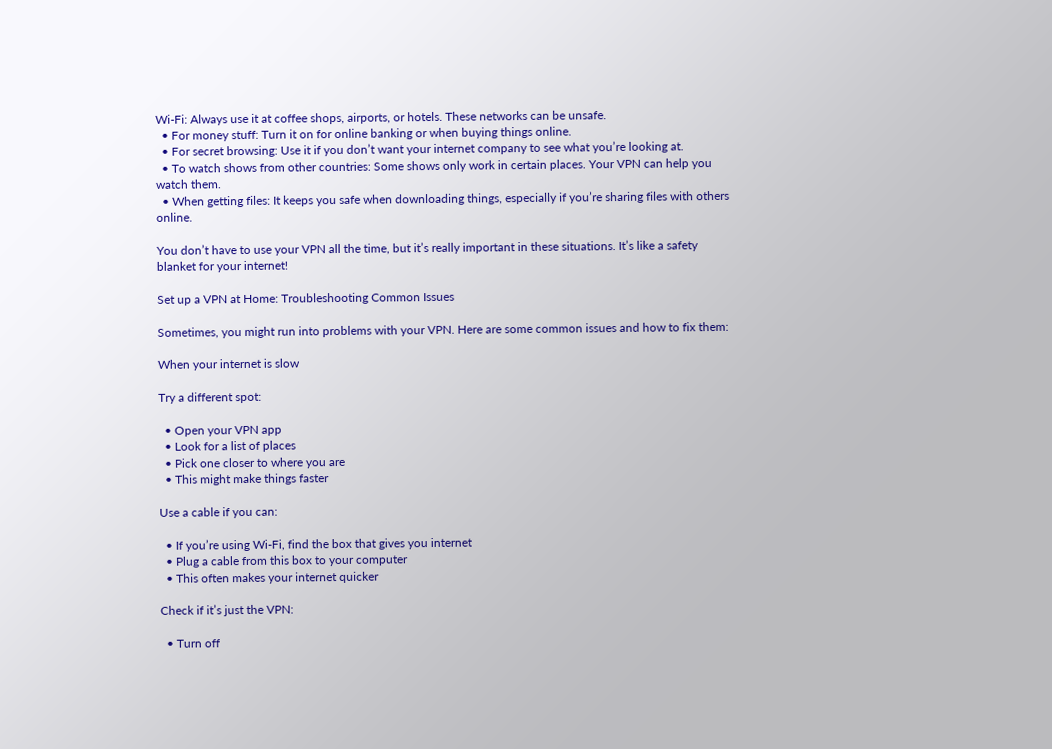Wi-Fi: Always use it at coffee shops, airports, or hotels. These networks can be unsafe.
  • For money stuff: Turn it on for online banking or when buying things online.
  • For secret browsing: Use it if you don’t want your internet company to see what you’re looking at.
  • To watch shows from other countries: Some shows only work in certain places. Your VPN can help you watch them.
  • When getting files: It keeps you safe when downloading things, especially if you’re sharing files with others online.

You don’t have to use your VPN all the time, but it’s really important in these situations. It’s like a safety blanket for your internet!

Set up a VPN at Home: Troubleshooting Common Issues

Sometimes, you might run into problems with your VPN. Here are some common issues and how to fix them:

When your internet is slow

Try a different spot:

  • Open your VPN app
  • Look for a list of places
  • Pick one closer to where you are
  • This might make things faster

Use a cable if you can:

  • If you’re using Wi-Fi, find the box that gives you internet
  • Plug a cable from this box to your computer
  • This often makes your internet quicker

Check if it’s just the VPN:

  • Turn off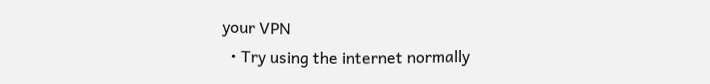your VPN
  • Try using the internet normally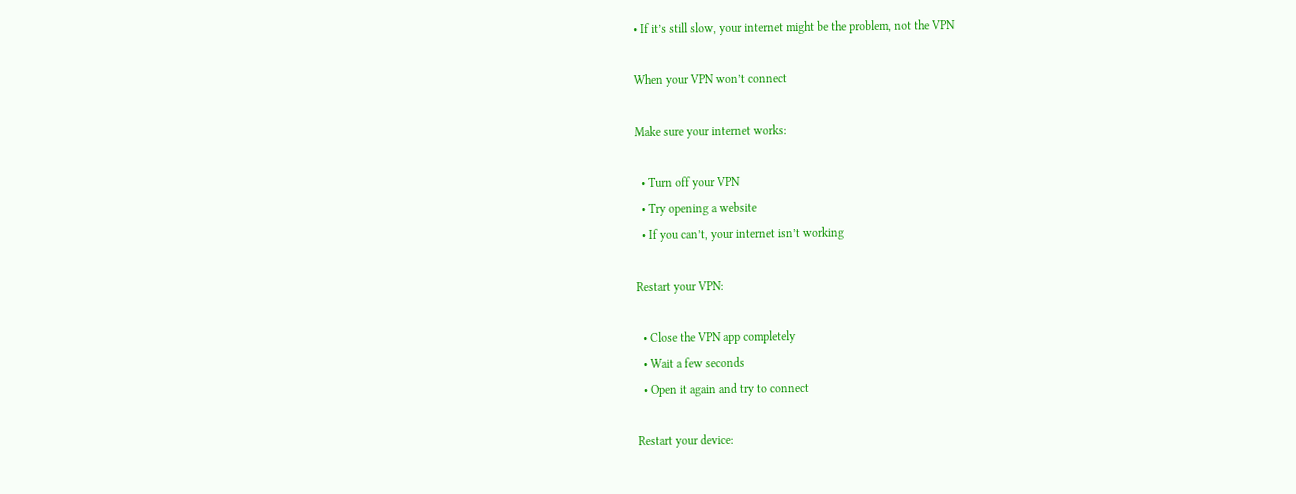• If it’s still slow, your internet might be the problem, not the VPN

When your VPN won’t connect

Make sure your internet works:

  • Turn off your VPN
  • Try opening a website
  • If you can’t, your internet isn’t working

Restart your VPN:

  • Close the VPN app completely
  • Wait a few seconds
  • Open it again and try to connect

Restart your device: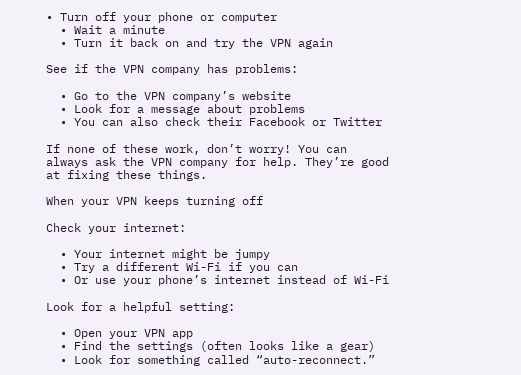• Turn off your phone or computer
  • Wait a minute
  • Turn it back on and try the VPN again

See if the VPN company has problems:

  • Go to the VPN company’s website
  • Look for a message about problems
  • You can also check their Facebook or Twitter

If none of these work, don’t worry! You can always ask the VPN company for help. They’re good at fixing these things.

When your VPN keeps turning off

Check your internet:

  • Your internet might be jumpy
  • Try a different Wi-Fi if you can
  • Or use your phone’s internet instead of Wi-Fi

Look for a helpful setting:

  • Open your VPN app
  • Find the settings (often looks like a gear)
  • Look for something called “auto-reconnect.”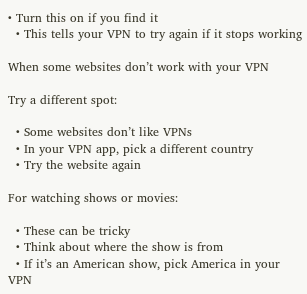• Turn this on if you find it
  • This tells your VPN to try again if it stops working

When some websites don’t work with your VPN

Try a different spot:

  • Some websites don’t like VPNs
  • In your VPN app, pick a different country
  • Try the website again

For watching shows or movies:

  • These can be tricky
  • Think about where the show is from
  • If it’s an American show, pick America in your VPN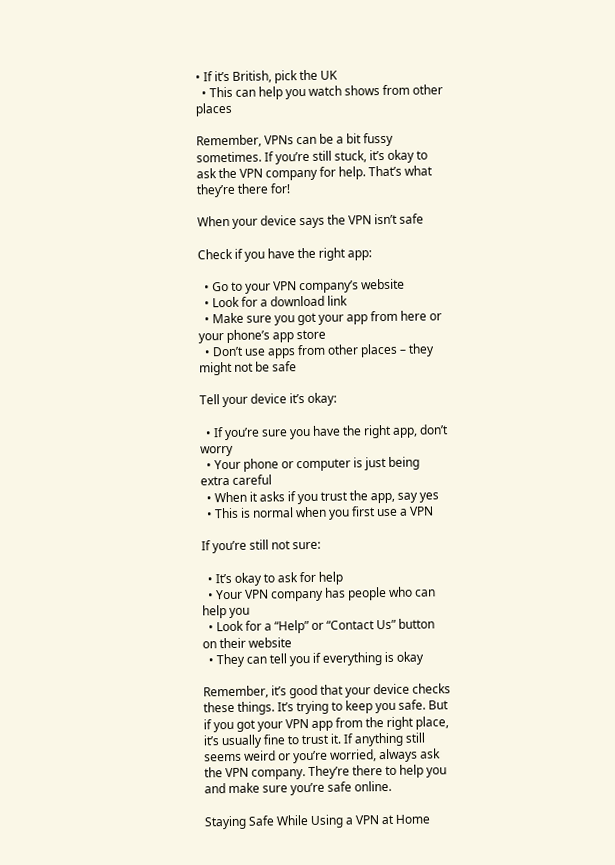• If it’s British, pick the UK
  • This can help you watch shows from other places

Remember, VPNs can be a bit fussy sometimes. If you’re still stuck, it’s okay to ask the VPN company for help. That’s what they’re there for!

When your device says the VPN isn’t safe

Check if you have the right app:

  • Go to your VPN company’s website
  • Look for a download link
  • Make sure you got your app from here or your phone’s app store
  • Don’t use apps from other places – they might not be safe

Tell your device it’s okay:

  • If you’re sure you have the right app, don’t worry
  • Your phone or computer is just being extra careful
  • When it asks if you trust the app, say yes
  • This is normal when you first use a VPN

If you’re still not sure:

  • It’s okay to ask for help
  • Your VPN company has people who can help you
  • Look for a “Help” or “Contact Us” button on their website
  • They can tell you if everything is okay

Remember, it’s good that your device checks these things. It’s trying to keep you safe. But if you got your VPN app from the right place, it’s usually fine to trust it. If anything still seems weird or you’re worried, always ask the VPN company. They’re there to help you and make sure you’re safe online.

Staying Safe While Using a VPN at Home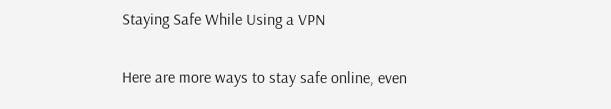Staying Safe While Using a VPN

Here are more ways to stay safe online, even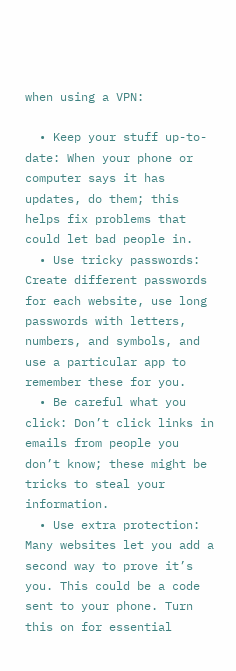when using a VPN:

  • Keep your stuff up-to-date: When your phone or computer says it has updates, do them; this helps fix problems that could let bad people in.
  • Use tricky passwords: Create different passwords for each website, use long passwords with letters, numbers, and symbols, and use a particular app to remember these for you.
  • Be careful what you click: Don’t click links in emails from people you don’t know; these might be tricks to steal your information.
  • Use extra protection: Many websites let you add a second way to prove it’s you. This could be a code sent to your phone. Turn this on for essential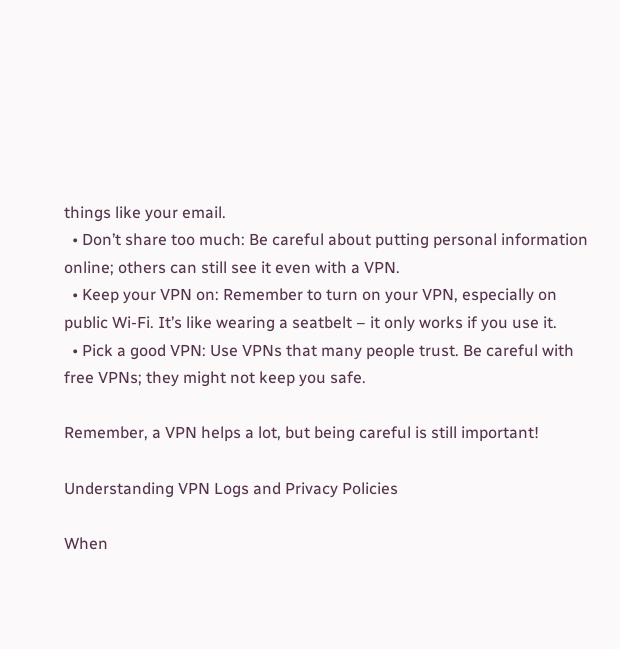things like your email.
  • Don’t share too much: Be careful about putting personal information online; others can still see it even with a VPN.
  • Keep your VPN on: Remember to turn on your VPN, especially on public Wi-Fi. It’s like wearing a seatbelt – it only works if you use it.
  • Pick a good VPN: Use VPNs that many people trust. Be careful with free VPNs; they might not keep you safe.

Remember, a VPN helps a lot, but being careful is still important!

Understanding VPN Logs and Privacy Policies

When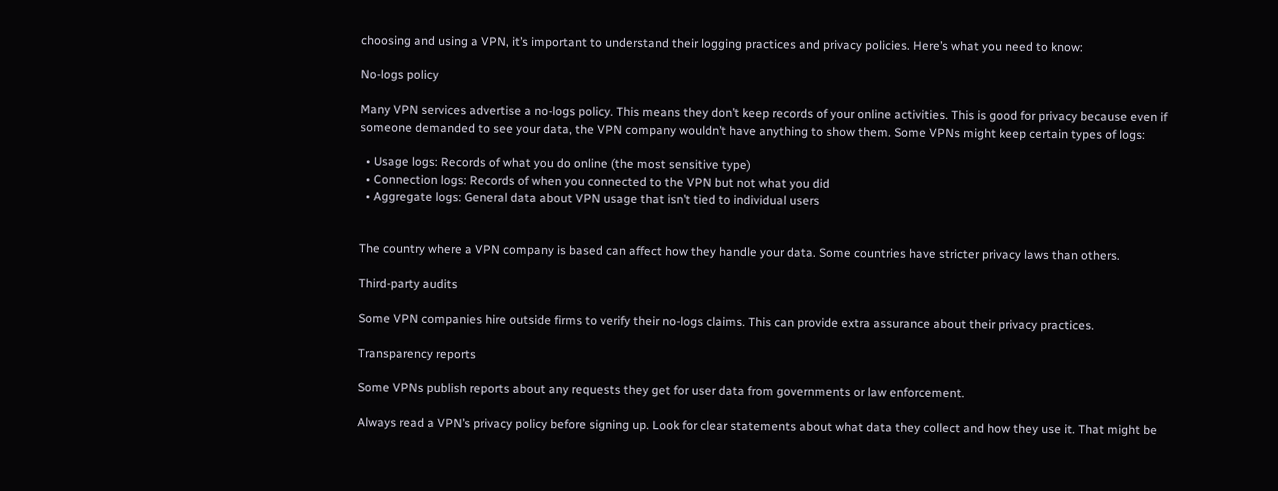choosing and using a VPN, it’s important to understand their logging practices and privacy policies. Here’s what you need to know:

No-logs policy

Many VPN services advertise a no-logs policy. This means they don’t keep records of your online activities. This is good for privacy because even if someone demanded to see your data, the VPN company wouldn’t have anything to show them. Some VPNs might keep certain types of logs:

  • Usage logs: Records of what you do online (the most sensitive type)
  • Connection logs: Records of when you connected to the VPN but not what you did
  • Aggregate logs: General data about VPN usage that isn’t tied to individual users


The country where a VPN company is based can affect how they handle your data. Some countries have stricter privacy laws than others.

Third-party audits

Some VPN companies hire outside firms to verify their no-logs claims. This can provide extra assurance about their privacy practices.

Transparency reports

Some VPNs publish reports about any requests they get for user data from governments or law enforcement.

Always read a VPN’s privacy policy before signing up. Look for clear statements about what data they collect and how they use it. That might be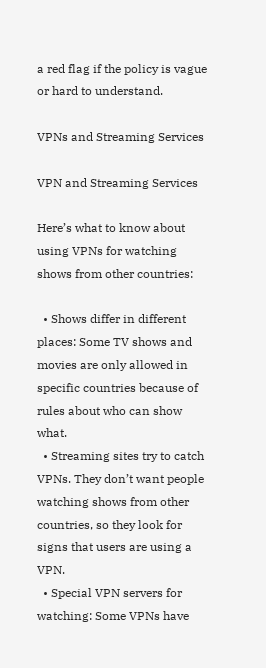a red flag if the policy is vague or hard to understand.

VPNs and Streaming Services

VPN and Streaming Services

Here’s what to know about using VPNs for watching shows from other countries:

  • Shows differ in different places: Some TV shows and movies are only allowed in specific countries because of rules about who can show what.
  • Streaming sites try to catch VPNs. They don’t want people watching shows from other countries, so they look for signs that users are using a VPN.
  • Special VPN servers for watching: Some VPNs have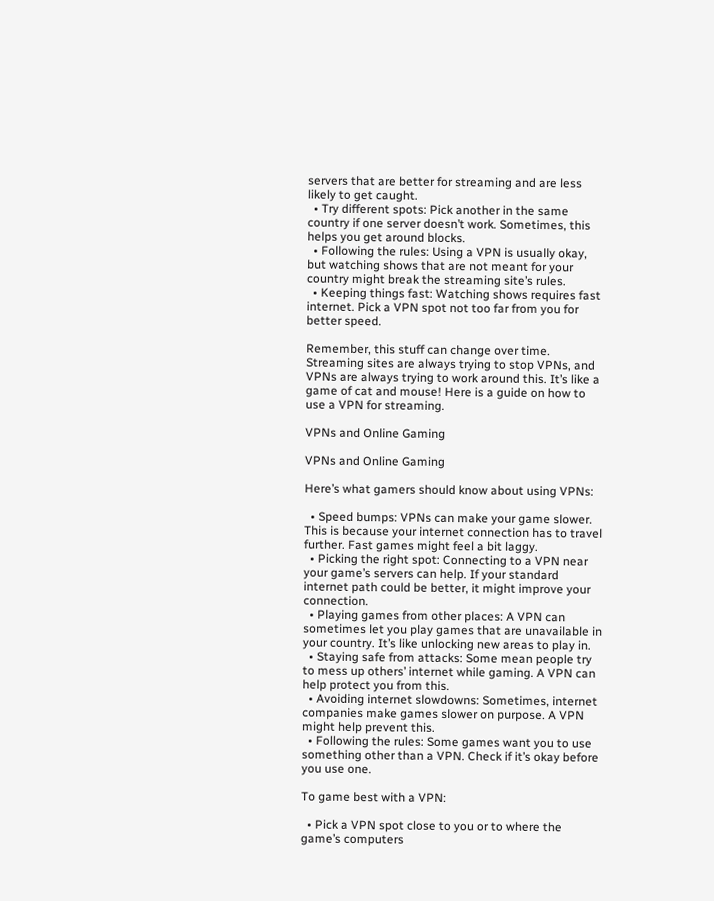servers that are better for streaming and are less likely to get caught.
  • Try different spots: Pick another in the same country if one server doesn’t work. Sometimes, this helps you get around blocks.
  • Following the rules: Using a VPN is usually okay, but watching shows that are not meant for your country might break the streaming site’s rules.
  • Keeping things fast: Watching shows requires fast internet. Pick a VPN spot not too far from you for better speed.

Remember, this stuff can change over time. Streaming sites are always trying to stop VPNs, and VPNs are always trying to work around this. It’s like a game of cat and mouse! Here is a guide on how to use a VPN for streaming.

VPNs and Online Gaming

VPNs and Online Gaming

Here’s what gamers should know about using VPNs:

  • Speed bumps: VPNs can make your game slower. This is because your internet connection has to travel further. Fast games might feel a bit laggy.
  • Picking the right spot: Connecting to a VPN near your game’s servers can help. If your standard internet path could be better, it might improve your connection.
  • Playing games from other places: A VPN can sometimes let you play games that are unavailable in your country. It’s like unlocking new areas to play in.
  • Staying safe from attacks: Some mean people try to mess up others’ internet while gaming. A VPN can help protect you from this.
  • Avoiding internet slowdowns: Sometimes, internet companies make games slower on purpose. A VPN might help prevent this.
  • Following the rules: Some games want you to use something other than a VPN. Check if it’s okay before you use one.

To game best with a VPN:

  • Pick a VPN spot close to you or to where the game’s computers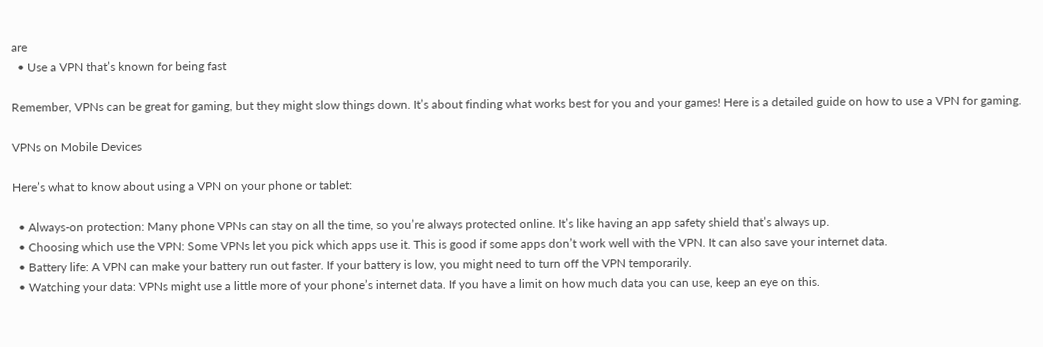are
  • Use a VPN that’s known for being fast

Remember, VPNs can be great for gaming, but they might slow things down. It’s about finding what works best for you and your games! Here is a detailed guide on how to use a VPN for gaming.

VPNs on Mobile Devices

Here’s what to know about using a VPN on your phone or tablet:

  • Always-on protection: Many phone VPNs can stay on all the time, so you’re always protected online. It’s like having an app safety shield that’s always up.
  • Choosing which use the VPN: Some VPNs let you pick which apps use it. This is good if some apps don’t work well with the VPN. It can also save your internet data.
  • Battery life: A VPN can make your battery run out faster. If your battery is low, you might need to turn off the VPN temporarily.
  • Watching your data: VPNs might use a little more of your phone’s internet data. If you have a limit on how much data you can use, keep an eye on this.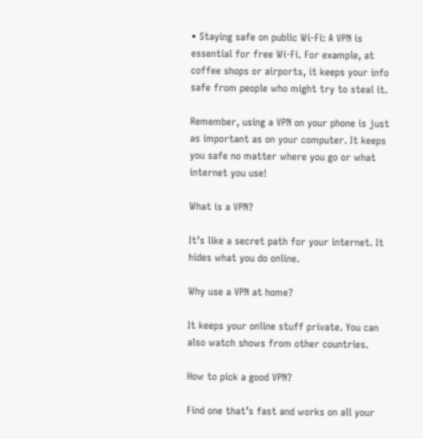• Staying safe on public Wi-Fi: A VPN is essential for free Wi-Fi. For example, at coffee shops or airports, it keeps your info safe from people who might try to steal it.

Remember, using a VPN on your phone is just as important as on your computer. It keeps you safe no matter where you go or what internet you use!

What is a VPN?

It’s like a secret path for your internet. It hides what you do online.

Why use a VPN at home?

It keeps your online stuff private. You can also watch shows from other countries.

How to pick a good VPN?

Find one that’s fast and works on all your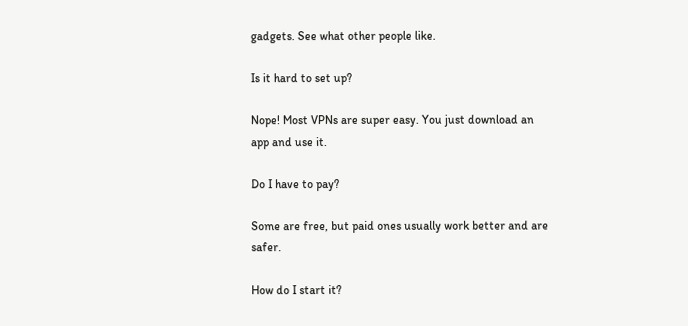gadgets. See what other people like.

Is it hard to set up?

Nope! Most VPNs are super easy. You just download an app and use it.

Do I have to pay?

Some are free, but paid ones usually work better and are safer.

How do I start it?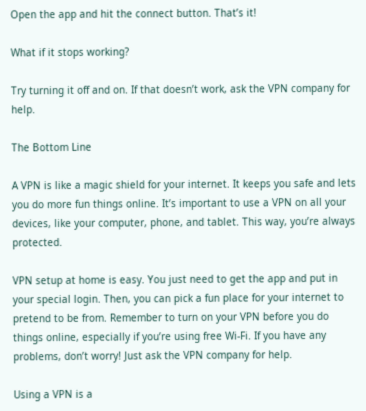Open the app and hit the connect button. That’s it!

What if it stops working?

Try turning it off and on. If that doesn’t work, ask the VPN company for help.

The Bottom Line

A VPN is like a magic shield for your internet. It keeps you safe and lets you do more fun things online. It’s important to use a VPN on all your devices, like your computer, phone, and tablet. This way, you’re always protected.

VPN setup at home is easy. You just need to get the app and put in your special login. Then, you can pick a fun place for your internet to pretend to be from. Remember to turn on your VPN before you do things online, especially if you’re using free Wi-Fi. If you have any problems, don’t worry! Just ask the VPN company for help.

Using a VPN is a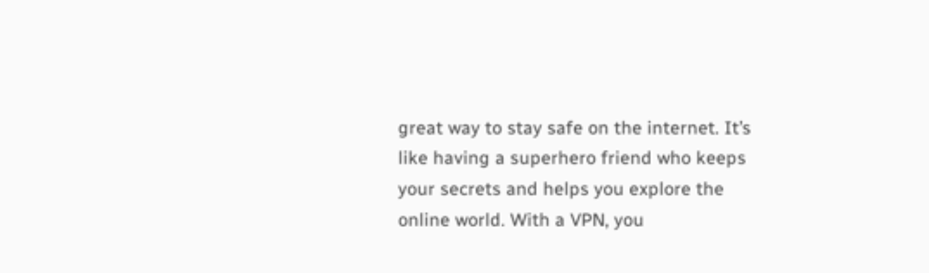great way to stay safe on the internet. It’s like having a superhero friend who keeps your secrets and helps you explore the online world. With a VPN, you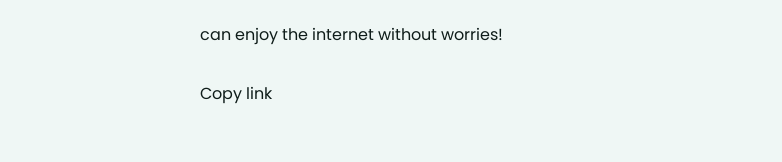can enjoy the internet without worries!

Copy link